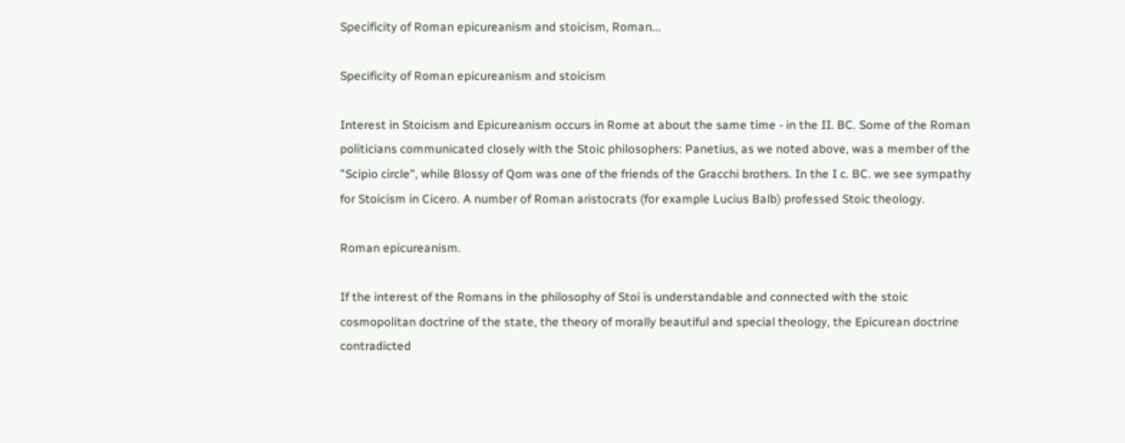Specificity of Roman epicureanism and stoicism, Roman...

Specificity of Roman epicureanism and stoicism

Interest in Stoicism and Epicureanism occurs in Rome at about the same time - in the II. BC. Some of the Roman politicians communicated closely with the Stoic philosophers: Panetius, as we noted above, was a member of the "Scipio circle", while Blossy of Qom was one of the friends of the Gracchi brothers. In the I c. BC. we see sympathy for Stoicism in Cicero. A number of Roman aristocrats (for example Lucius Balb) professed Stoic theology.

Roman epicureanism.

If the interest of the Romans in the philosophy of Stoi is understandable and connected with the stoic cosmopolitan doctrine of the state, the theory of morally beautiful and special theology, the Epicurean doctrine contradicted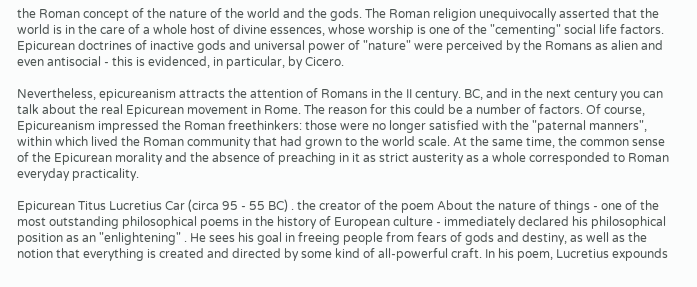the Roman concept of the nature of the world and the gods. The Roman religion unequivocally asserted that the world is in the care of a whole host of divine essences, whose worship is one of the "cementing" social life factors. Epicurean doctrines of inactive gods and universal power of "nature" were perceived by the Romans as alien and even antisocial - this is evidenced, in particular, by Cicero.

Nevertheless, epicureanism attracts the attention of Romans in the II century. BC, and in the next century you can talk about the real Epicurean movement in Rome. The reason for this could be a number of factors. Of course, Epicureanism impressed the Roman freethinkers: those were no longer satisfied with the "paternal manners", within which lived the Roman community that had grown to the world scale. At the same time, the common sense of the Epicurean morality and the absence of preaching in it as strict austerity as a whole corresponded to Roman everyday practicality.

Epicurean Titus Lucretius Car (circa 95 - 55 BC) . the creator of the poem About the nature of things - one of the most outstanding philosophical poems in the history of European culture - immediately declared his philosophical position as an "enlightening" . He sees his goal in freeing people from fears of gods and destiny, as well as the notion that everything is created and directed by some kind of all-powerful craft. In his poem, Lucretius expounds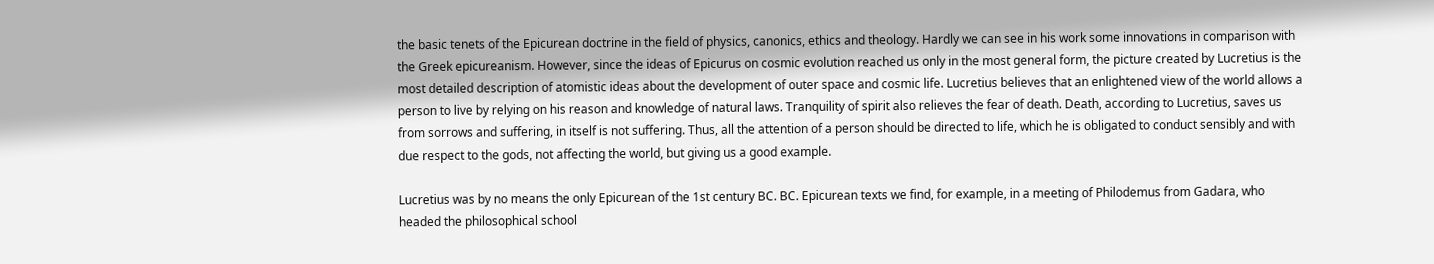the basic tenets of the Epicurean doctrine in the field of physics, canonics, ethics and theology. Hardly we can see in his work some innovations in comparison with the Greek epicureanism. However, since the ideas of Epicurus on cosmic evolution reached us only in the most general form, the picture created by Lucretius is the most detailed description of atomistic ideas about the development of outer space and cosmic life. Lucretius believes that an enlightened view of the world allows a person to live by relying on his reason and knowledge of natural laws. Tranquility of spirit also relieves the fear of death. Death, according to Lucretius, saves us from sorrows and suffering, in itself is not suffering. Thus, all the attention of a person should be directed to life, which he is obligated to conduct sensibly and with due respect to the gods, not affecting the world, but giving us a good example.

Lucretius was by no means the only Epicurean of the 1st century BC. BC. Epicurean texts we find, for example, in a meeting of Philodemus from Gadara, who headed the philosophical school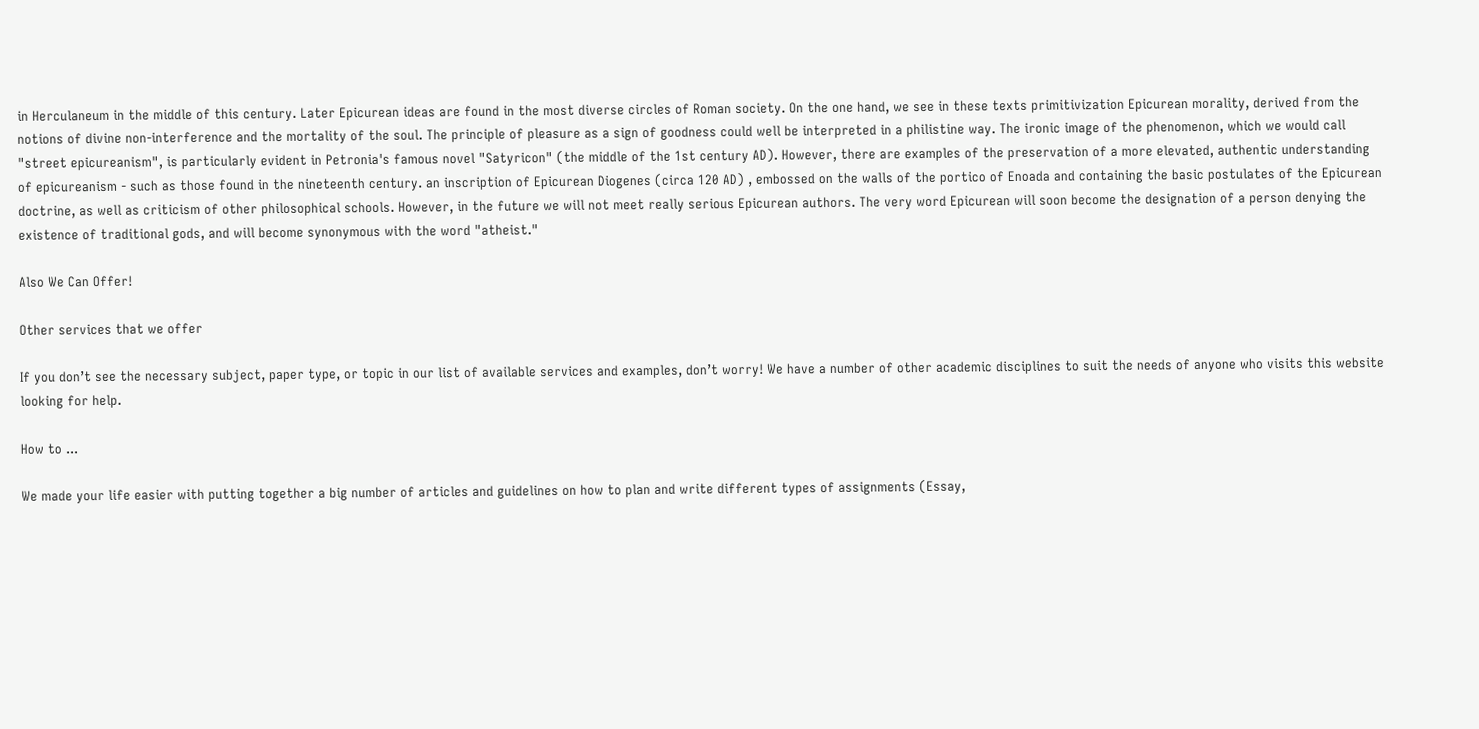in Herculaneum in the middle of this century. Later Epicurean ideas are found in the most diverse circles of Roman society. On the one hand, we see in these texts primitivization Epicurean morality, derived from the notions of divine non-interference and the mortality of the soul. The principle of pleasure as a sign of goodness could well be interpreted in a philistine way. The ironic image of the phenomenon, which we would call "street epicureanism", is particularly evident in Petronia's famous novel "Satyricon" (the middle of the 1st century AD). However, there are examples of the preservation of a more elevated, authentic understanding of epicureanism - such as those found in the nineteenth century. an inscription of Epicurean Diogenes (circa 120 AD) , embossed on the walls of the portico of Enoada and containing the basic postulates of the Epicurean doctrine, as well as criticism of other philosophical schools. However, in the future we will not meet really serious Epicurean authors. The very word Epicurean will soon become the designation of a person denying the existence of traditional gods, and will become synonymous with the word "atheist."

Also We Can Offer!

Other services that we offer

If you don’t see the necessary subject, paper type, or topic in our list of available services and examples, don’t worry! We have a number of other academic disciplines to suit the needs of anyone who visits this website looking for help.

How to ...

We made your life easier with putting together a big number of articles and guidelines on how to plan and write different types of assignments (Essay,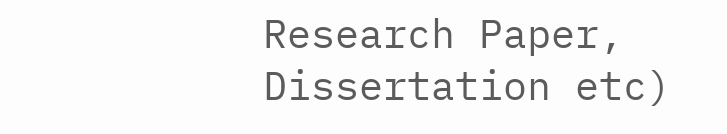Research Paper, Dissertation etc)